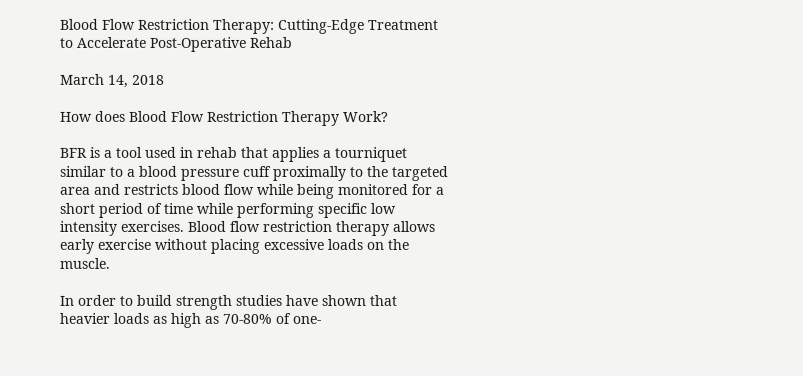Blood Flow Restriction Therapy: Cutting-Edge Treatment to Accelerate Post-Operative Rehab

March 14, 2018

How does Blood Flow Restriction Therapy Work?

BFR is a tool used in rehab that applies a tourniquet similar to a blood pressure cuff proximally to the targeted area and restricts blood flow while being monitored for a short period of time while performing specific low intensity exercises. Blood flow restriction therapy allows early exercise without placing excessive loads on the muscle.

In order to build strength studies have shown that heavier loads as high as 70-80% of one-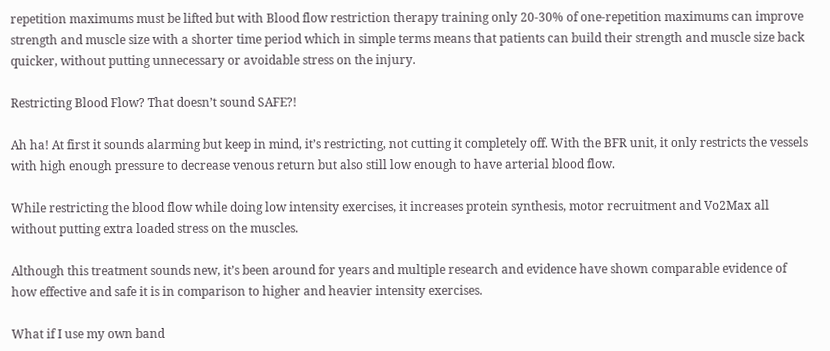repetition maximums must be lifted but with Blood flow restriction therapy training only 20-30% of one-repetition maximums can improve strength and muscle size with a shorter time period which in simple terms means that patients can build their strength and muscle size back quicker, without putting unnecessary or avoidable stress on the injury.

Restricting Blood Flow? That doesn’t sound SAFE?!

Ah ha! At first it sounds alarming but keep in mind, it’s restricting, not cutting it completely off. With the BFR unit, it only restricts the vessels with high enough pressure to decrease venous return but also still low enough to have arterial blood flow.

While restricting the blood flow while doing low intensity exercises, it increases protein synthesis, motor recruitment and Vo2Max all without putting extra loaded stress on the muscles.

Although this treatment sounds new, it’s been around for years and multiple research and evidence have shown comparable evidence of how effective and safe it is in comparison to higher and heavier intensity exercises.

What if I use my own band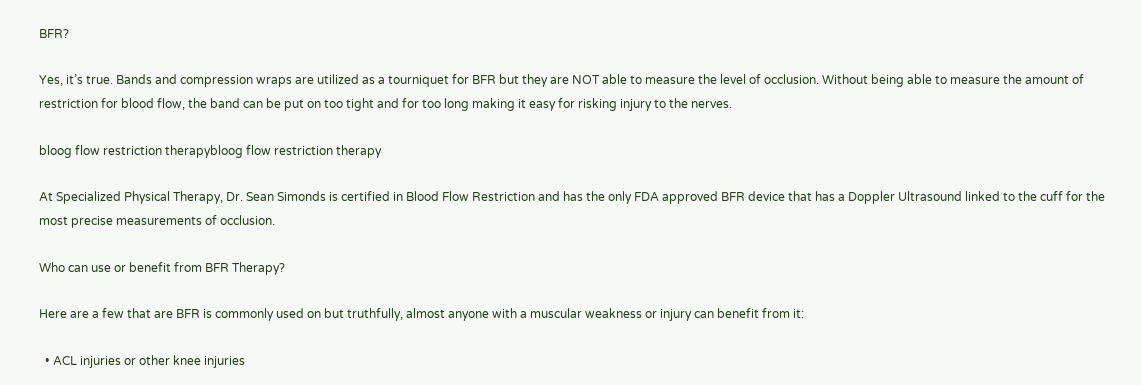BFR?

Yes, it’s true. Bands and compression wraps are utilized as a tourniquet for BFR but they are NOT able to measure the level of occlusion. Without being able to measure the amount of restriction for blood flow, the band can be put on too tight and for too long making it easy for risking injury to the nerves.

bloog flow restriction therapybloog flow restriction therapy

At Specialized Physical Therapy, Dr. Sean Simonds is certified in Blood Flow Restriction and has the only FDA approved BFR device that has a Doppler Ultrasound linked to the cuff for the most precise measurements of occlusion.

Who can use or benefit from BFR Therapy?

Here are a few that are BFR is commonly used on but truthfully, almost anyone with a muscular weakness or injury can benefit from it:

  • ACL injuries or other knee injuries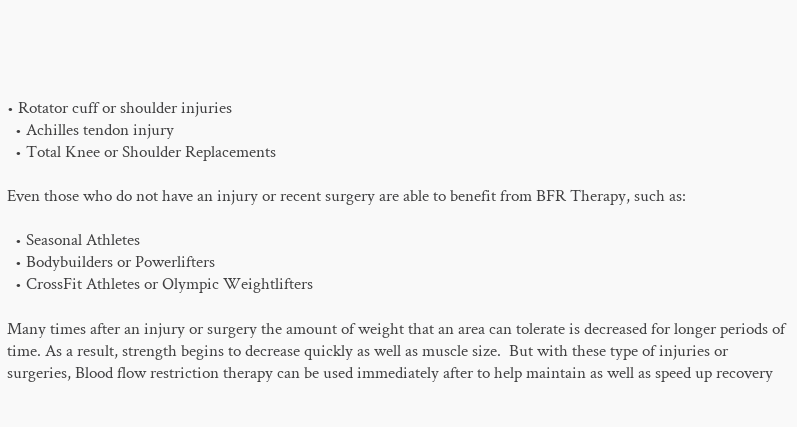• Rotator cuff or shoulder injuries
  • Achilles tendon injury
  • Total Knee or Shoulder Replacements

Even those who do not have an injury or recent surgery are able to benefit from BFR Therapy, such as:

  • Seasonal Athletes
  • Bodybuilders or Powerlifters
  • CrossFit Athletes or Olympic Weightlifters

Many times after an injury or surgery the amount of weight that an area can tolerate is decreased for longer periods of time. As a result, strength begins to decrease quickly as well as muscle size.  But with these type of injuries or surgeries, Blood flow restriction therapy can be used immediately after to help maintain as well as speed up recovery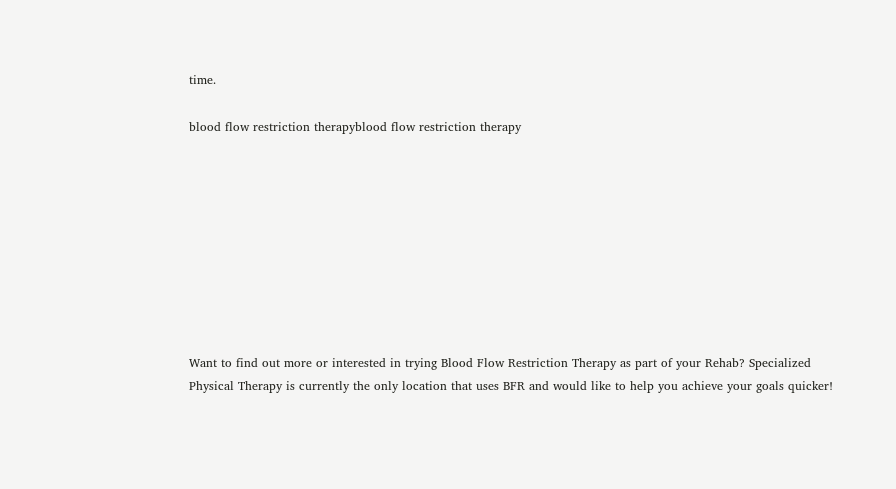time.

blood flow restriction therapyblood flow restriction therapy









Want to find out more or interested in trying Blood Flow Restriction Therapy as part of your Rehab? Specialized Physical Therapy is currently the only location that uses BFR and would like to help you achieve your goals quicker!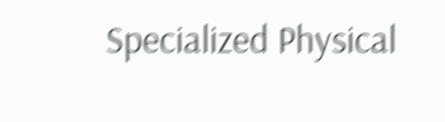Specialized Physical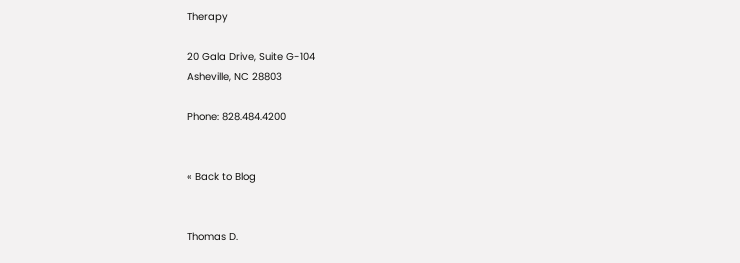Therapy

20 Gala Drive, Suite G-104
Asheville, NC 28803

Phone: 828.484.4200


« Back to Blog


Thomas D.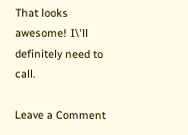That looks awesome! I\'ll definitely need to call.

Leave a Comment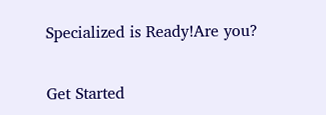Specialized is Ready!Are you?

Get Started